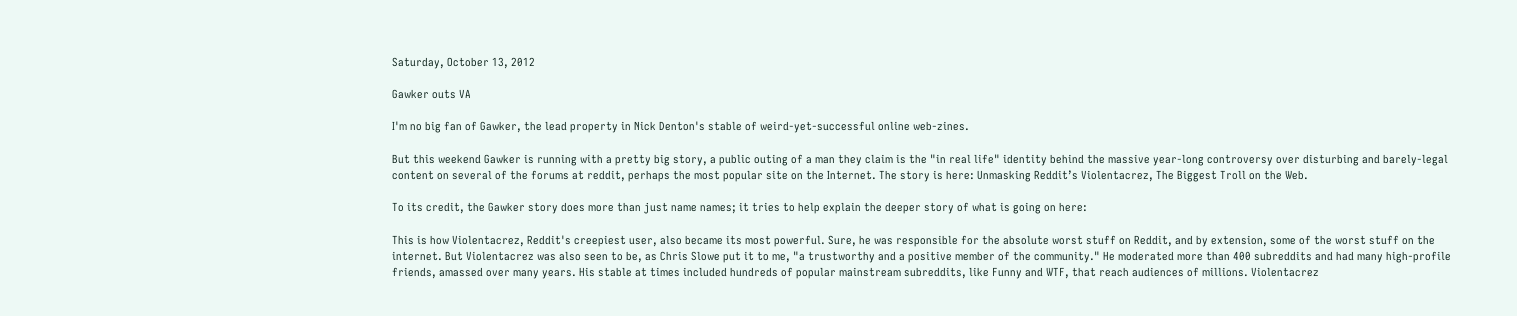Saturday, October 13, 2012

Gawker outs VA

I'm no big fan of Gawker, the lead property in Nick Denton's stable of weird-yet-successful online web-zines.

But this weekend Gawker is running with a pretty big story, a public outing of a man they claim is the "in real life" identity behind the massive year-long controversy over disturbing and barely-legal content on several of the forums at reddit, perhaps the most popular site on the Internet. The story is here: Unmasking Reddit’s Violentacrez, The Biggest Troll on the Web.

To its credit, the Gawker story does more than just name names; it tries to help explain the deeper story of what is going on here:

This is how Violentacrez, Reddit's creepiest user, also became its most powerful. Sure, he was responsible for the absolute worst stuff on Reddit, and by extension, some of the worst stuff on the internet. But Violentacrez was also seen to be, as Chris Slowe put it to me, "a trustworthy and a positive member of the community." He moderated more than 400 subreddits and had many high-profile friends, amassed over many years. His stable at times included hundreds of popular mainstream subreddits, like Funny and WTF, that reach audiences of millions. Violentacrez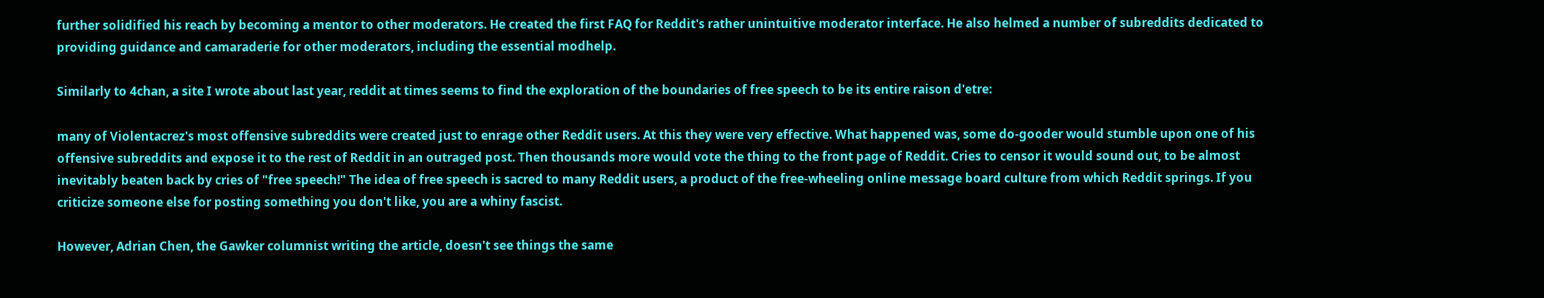further solidified his reach by becoming a mentor to other moderators. He created the first FAQ for Reddit's rather unintuitive moderator interface. He also helmed a number of subreddits dedicated to providing guidance and camaraderie for other moderators, including the essential modhelp.

Similarly to 4chan, a site I wrote about last year, reddit at times seems to find the exploration of the boundaries of free speech to be its entire raison d'etre:

many of Violentacrez's most offensive subreddits were created just to enrage other Reddit users. At this they were very effective. What happened was, some do-gooder would stumble upon one of his offensive subreddits and expose it to the rest of Reddit in an outraged post. Then thousands more would vote the thing to the front page of Reddit. Cries to censor it would sound out, to be almost inevitably beaten back by cries of "free speech!" The idea of free speech is sacred to many Reddit users, a product of the free-wheeling online message board culture from which Reddit springs. If you criticize someone else for posting something you don't like, you are a whiny fascist.

However, Adrian Chen, the Gawker columnist writing the article, doesn't see things the same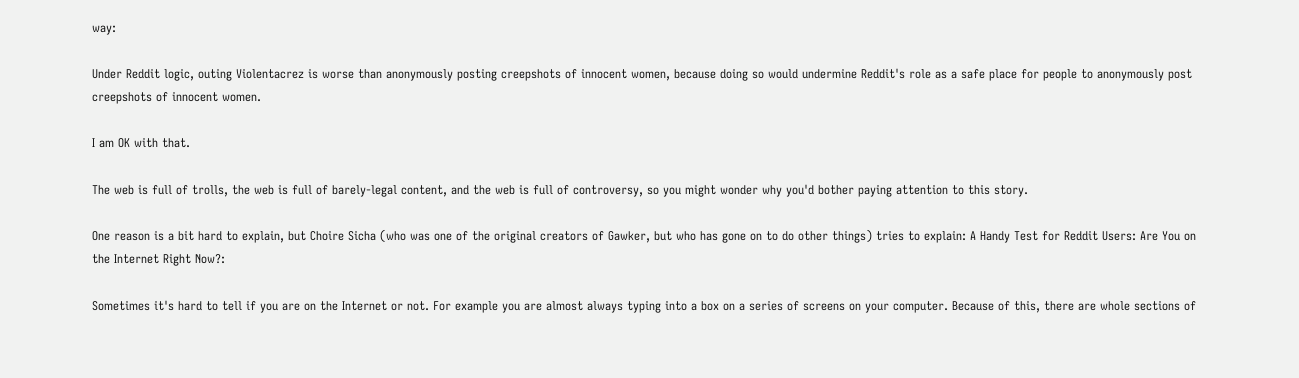way:

Under Reddit logic, outing Violentacrez is worse than anonymously posting creepshots of innocent women, because doing so would undermine Reddit's role as a safe place for people to anonymously post creepshots of innocent women.

I am OK with that.

The web is full of trolls, the web is full of barely-legal content, and the web is full of controversy, so you might wonder why you'd bother paying attention to this story.

One reason is a bit hard to explain, but Choire Sicha (who was one of the original creators of Gawker, but who has gone on to do other things) tries to explain: A Handy Test for Reddit Users: Are You on the Internet Right Now?:

Sometimes it's hard to tell if you are on the Internet or not. For example you are almost always typing into a box on a series of screens on your computer. Because of this, there are whole sections of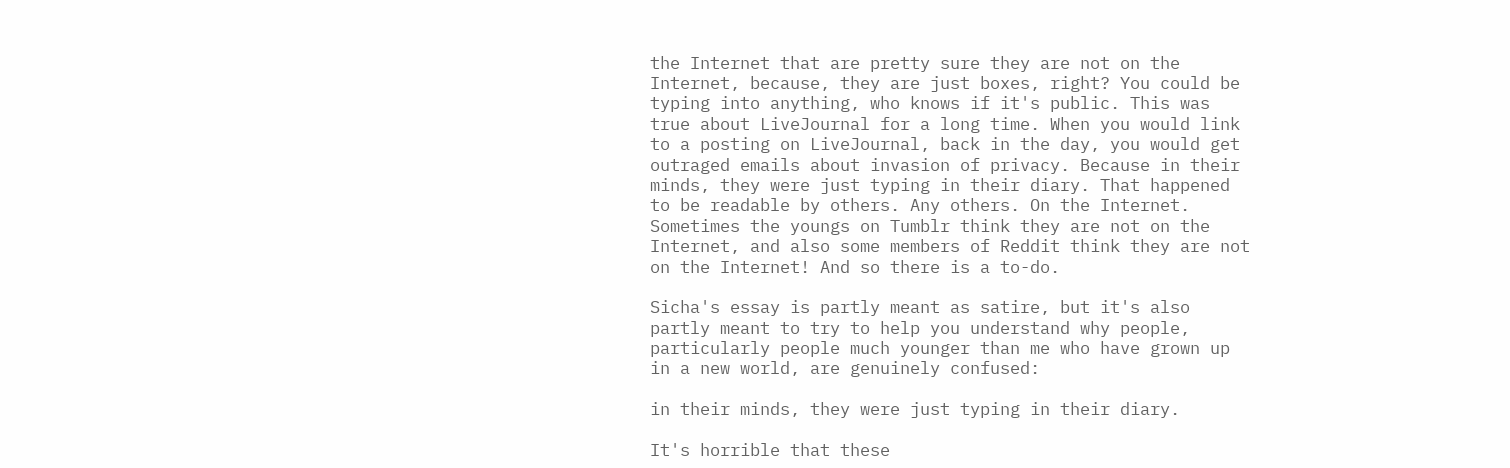the Internet that are pretty sure they are not on the Internet, because, they are just boxes, right? You could be typing into anything, who knows if it's public. This was true about LiveJournal for a long time. When you would link to a posting on LiveJournal, back in the day, you would get outraged emails about invasion of privacy. Because in their minds, they were just typing in their diary. That happened to be readable by others. Any others. On the Internet. Sometimes the youngs on Tumblr think they are not on the Internet, and also some members of Reddit think they are not on the Internet! And so there is a to-do.

Sicha's essay is partly meant as satire, but it's also partly meant to try to help you understand why people, particularly people much younger than me who have grown up in a new world, are genuinely confused:

in their minds, they were just typing in their diary.

It's horrible that these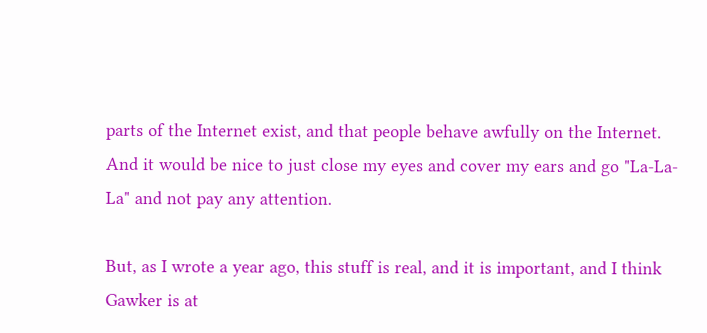parts of the Internet exist, and that people behave awfully on the Internet. And it would be nice to just close my eyes and cover my ears and go "La-La-La" and not pay any attention.

But, as I wrote a year ago, this stuff is real, and it is important, and I think Gawker is at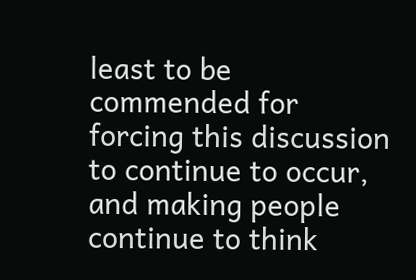least to be commended for forcing this discussion to continue to occur, and making people continue to think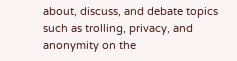about, discuss, and debate topics such as trolling, privacy, and anonymity on the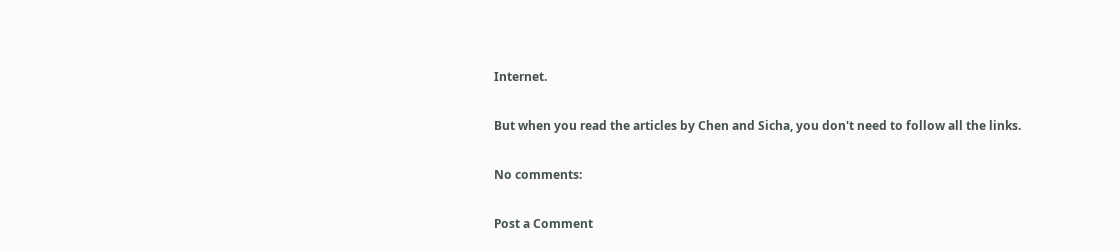Internet.

But when you read the articles by Chen and Sicha, you don't need to follow all the links.

No comments:

Post a Comment